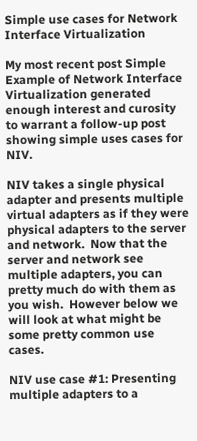Simple use cases for Network Interface Virtualization

My most recent post Simple Example of Network Interface Virtualization generated enough interest and curosity to warrant a follow-up post showing simple uses cases for NIV.

NIV takes a single physical adapter and presents multiple virtual adapters as if they were physical adapters to the server and network.  Now that the server and network see multiple adapters, you can pretty much do with them as you wish.  However below we will look at what might be some pretty common use cases.

NIV use case #1: Presenting multiple adapters to a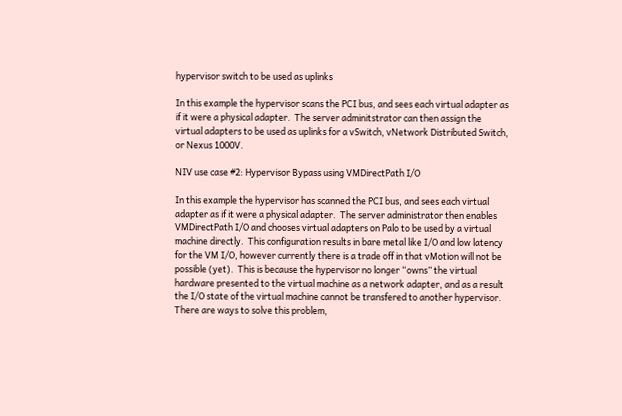hypervisor switch to be used as uplinks

In this example the hypervisor scans the PCI bus, and sees each virtual adapter as if it were a physical adapter.  The server adminitstrator can then assign the virtual adapters to be used as uplinks for a vSwitch, vNetwork Distributed Switch, or Nexus 1000V.

NIV use case #2: Hypervisor Bypass using VMDirectPath I/O

In this example the hypervisor has scanned the PCI bus, and sees each virtual adapter as if it were a physical adapter.  The server administrator then enables VMDirectPath I/O and chooses virtual adapters on Palo to be used by a virtual machine directly.  This configuration results in bare metal like I/O and low latency for the VM I/O, however currently there is a trade off in that vMotion will not be possible (yet).  This is because the hypervisor no longer “owns” the virtual hardware presented to the virtual machine as a network adapter, and as a result the I/O state of the virtual machine cannot be transfered to another hypervisor.  There are ways to solve this problem,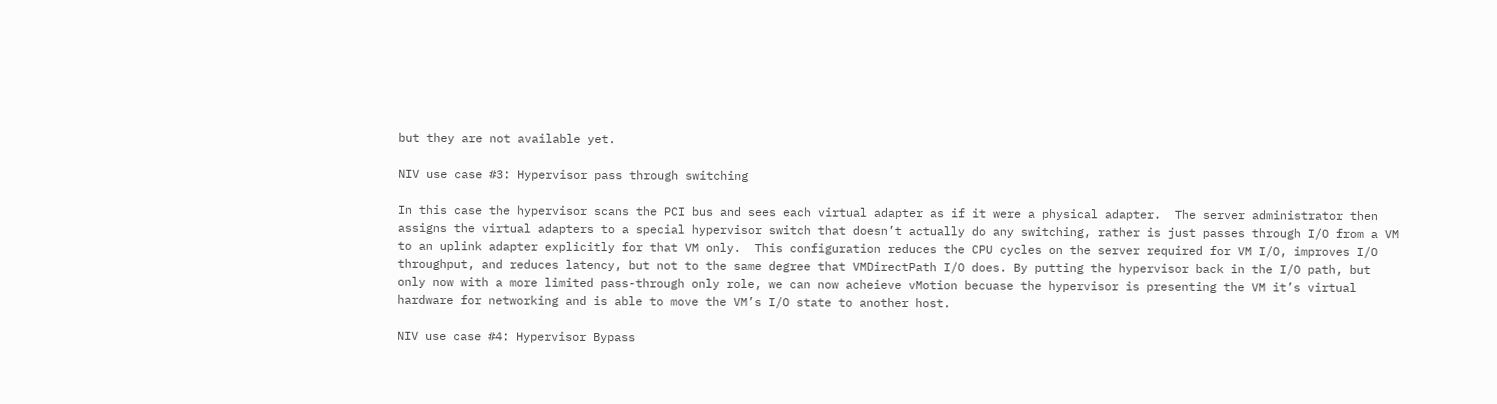but they are not available yet.

NIV use case #3: Hypervisor pass through switching

In this case the hypervisor scans the PCI bus and sees each virtual adapter as if it were a physical adapter.  The server administrator then assigns the virtual adapters to a special hypervisor switch that doesn’t actually do any switching, rather is just passes through I/O from a VM to an uplink adapter explicitly for that VM only.  This configuration reduces the CPU cycles on the server required for VM I/O, improves I/O throughput, and reduces latency, but not to the same degree that VMDirectPath I/O does. By putting the hypervisor back in the I/O path, but only now with a more limited pass-through only role, we can now acheieve vMotion becuase the hypervisor is presenting the VM it’s virtual hardware for networking and is able to move the VM’s I/O state to another host.

NIV use case #4: Hypervisor Bypass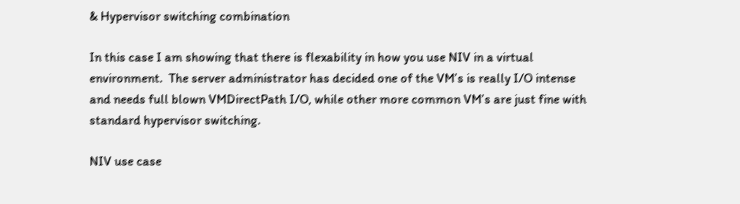& Hypervisor switching combination

In this case I am showing that there is flexability in how you use NIV in a virtual environment.  The server administrator has decided one of the VM’s is really I/O intense and needs full blown VMDirectPath I/O, while other more common VM’s are just fine with standard hypervisor switching.

NIV use case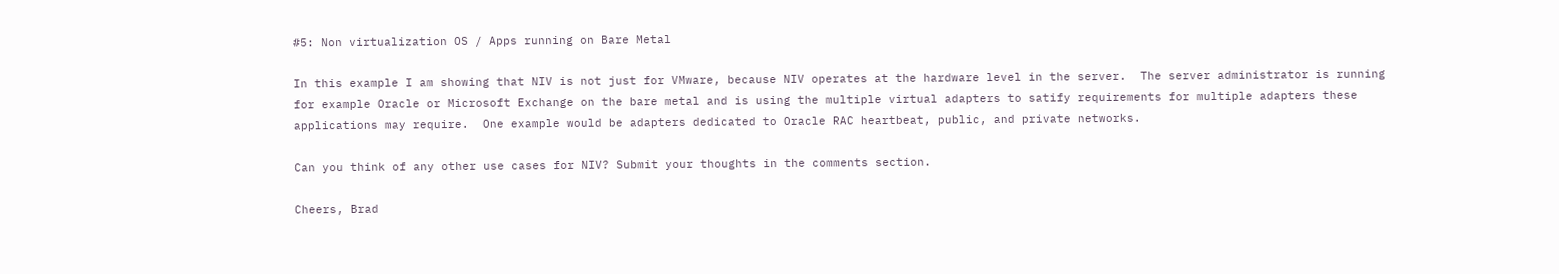#5: Non virtualization OS / Apps running on Bare Metal

In this example I am showing that NIV is not just for VMware, because NIV operates at the hardware level in the server.  The server administrator is running for example Oracle or Microsoft Exchange on the bare metal and is using the multiple virtual adapters to satify requirements for multiple adapters these applications may require.  One example would be adapters dedicated to Oracle RAC heartbeat, public, and private networks.

Can you think of any other use cases for NIV? Submit your thoughts in the comments section.

Cheers, Brad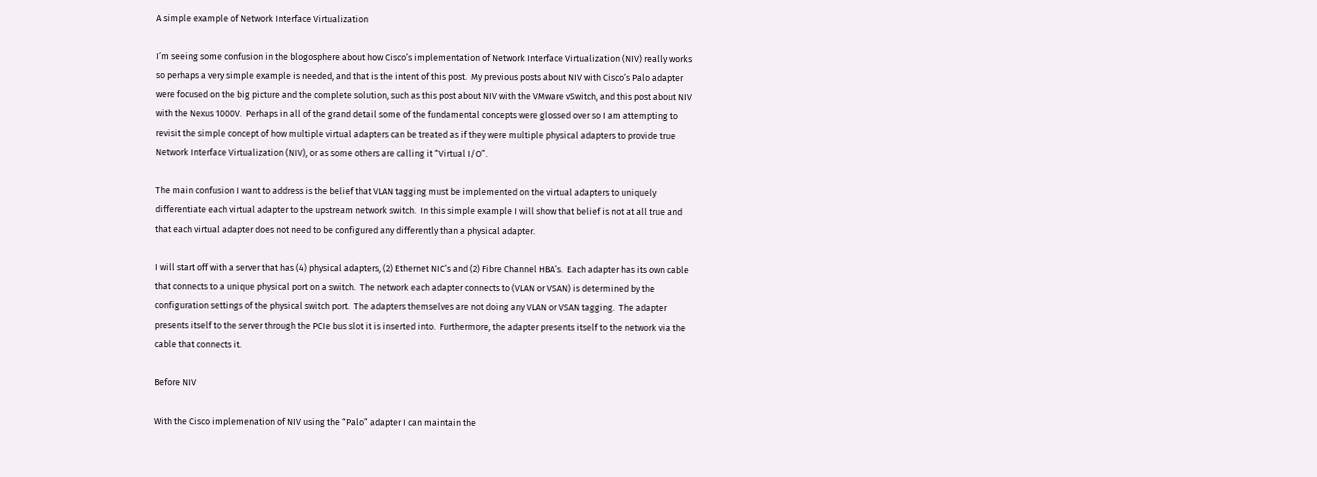A simple example of Network Interface Virtualization

I’m seeing some confusion in the blogosphere about how Cisco’s implementation of Network Interface Virtualization (NIV) really works so perhaps a very simple example is needed, and that is the intent of this post.  My previous posts about NIV with Cisco’s Palo adapter were focused on the big picture and the complete solution, such as this post about NIV with the VMware vSwitch, and this post about NIV with the Nexus 1000V.  Perhaps in all of the grand detail some of the fundamental concepts were glossed over so I am attempting to revisit the simple concept of how multiple virtual adapters can be treated as if they were multiple physical adapters to provide true Network Interface Virtualization (NIV), or as some others are calling it “Virtual I/O”.

The main confusion I want to address is the belief that VLAN tagging must be implemented on the virtual adapters to uniquely differentiate each virtual adapter to the upstream network switch.  In this simple example I will show that belief is not at all true and that each virtual adapter does not need to be configured any differently than a physical adapter.

I will start off with a server that has (4) physical adapters, (2) Ethernet NIC’s and (2) Fibre Channel HBA’s.  Each adapter has its own cable that connects to a unique physical port on a switch.  The network each adapter connects to (VLAN or VSAN) is determined by the configuration settings of the physical switch port.  The adapters themselves are not doing any VLAN or VSAN tagging.  The adapter presents itself to the server through the PCIe bus slot it is inserted into.  Furthermore, the adapter presents itself to the network via the cable that connects it.

Before NIV

With the Cisco implemenation of NIV using the “Palo” adapter I can maintain the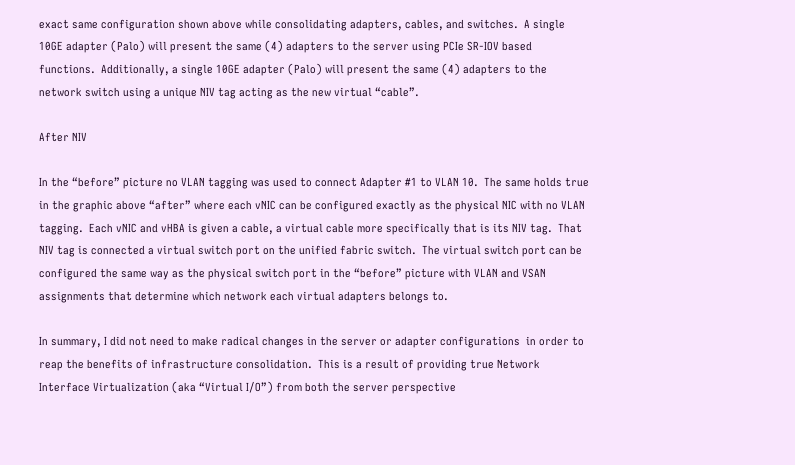exact same configuration shown above while consolidating adapters, cables, and switches.  A single 10GE adapter (Palo) will present the same (4) adapters to the server using PCIe SR-IOV based functions.  Additionally, a single 10GE adapter (Palo) will present the same (4) adapters to the network switch using a unique NIV tag acting as the new virtual “cable”.

After NIV

In the “before” picture no VLAN tagging was used to connect Adapter #1 to VLAN 10.  The same holds true in the graphic above “after” where each vNIC can be configured exactly as the physical NIC with no VLAN tagging.  Each vNIC and vHBA is given a cable, a virtual cable more specifically that is its NIV tag.  That NIV tag is connected a virtual switch port on the unified fabric switch.  The virtual switch port can be configured the same way as the physical switch port in the “before” picture with VLAN and VSAN assignments that determine which network each virtual adapters belongs to.

In summary, I did not need to make radical changes in the server or adapter configurations  in order to reap the benefits of infrastructure consolidation.  This is a result of providing true Network Interface Virtualization (aka “Virtual I/O”) from both the server perspective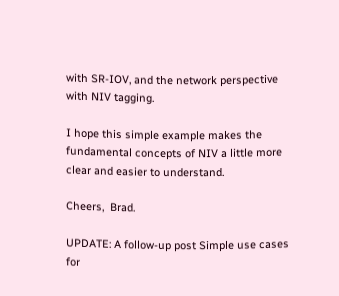with SR-IOV, and the network perspective with NIV tagging.

I hope this simple example makes the fundamental concepts of NIV a little more clear and easier to understand.

Cheers,  Brad.

UPDATE: A follow-up post Simple use cases for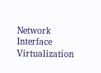Network Interface Virtualization